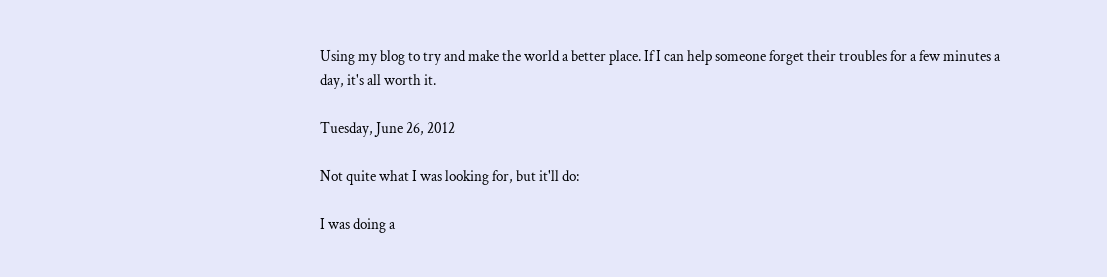Using my blog to try and make the world a better place. If I can help someone forget their troubles for a few minutes a day, it's all worth it.

Tuesday, June 26, 2012

Not quite what I was looking for, but it'll do:

I was doing a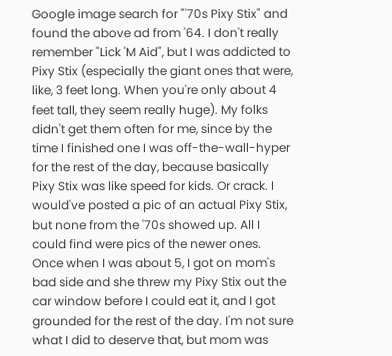Google image search for "'70s Pixy Stix" and found the above ad from '64. I don't really remember "Lick 'M Aid", but I was addicted to Pixy Stix (especially the giant ones that were, like, 3 feet long. When you're only about 4 feet tall, they seem really huge). My folks didn't get them often for me, since by the time I finished one I was off-the-wall-hyper for the rest of the day, because basically Pixy Stix was like speed for kids. Or crack. I would've posted a pic of an actual Pixy Stix, but none from the '70s showed up. All I could find were pics of the newer ones. Once when I was about 5, I got on mom's bad side and she threw my Pixy Stix out the car window before I could eat it, and I got grounded for the rest of the day. I'm not sure what I did to deserve that, but mom was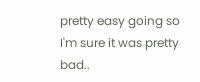pretty easy going so I'm sure it was pretty bad..